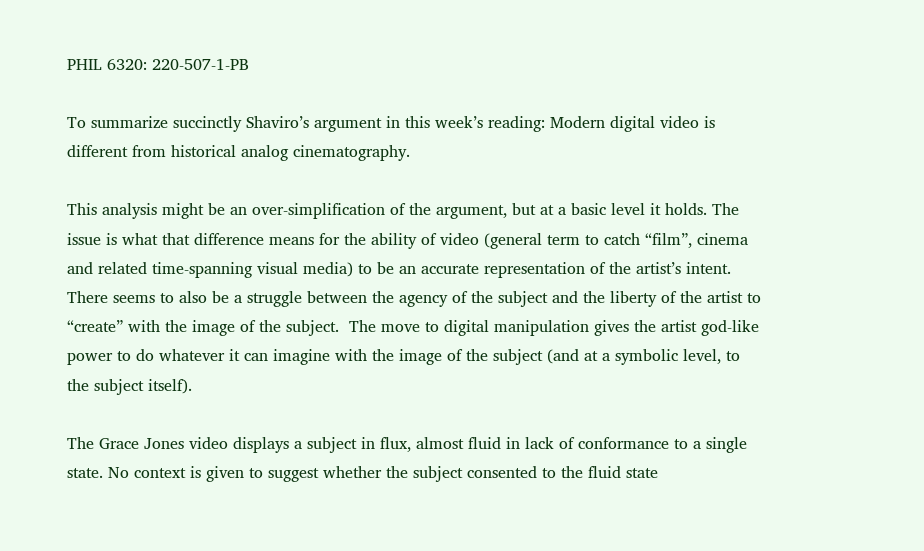PHIL 6320: 220-507-1-PB

To summarize succinctly Shaviro’s argument in this week’s reading: Modern digital video is different from historical analog cinematography.

This analysis might be an over-simplification of the argument, but at a basic level it holds. The issue is what that difference means for the ability of video (general term to catch “film”, cinema and related time-spanning visual media) to be an accurate representation of the artist’s intent. There seems to also be a struggle between the agency of the subject and the liberty of the artist to “create” with the image of the subject.  The move to digital manipulation gives the artist god-like power to do whatever it can imagine with the image of the subject (and at a symbolic level, to the subject itself).

The Grace Jones video displays a subject in flux, almost fluid in lack of conformance to a single state. No context is given to suggest whether the subject consented to the fluid state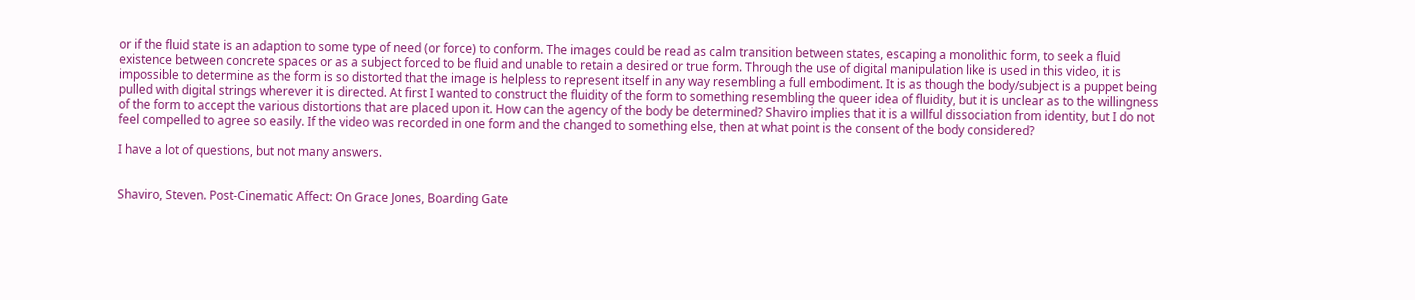or if the fluid state is an adaption to some type of need (or force) to conform. The images could be read as calm transition between states, escaping a monolithic form, to seek a fluid existence between concrete spaces or as a subject forced to be fluid and unable to retain a desired or true form. Through the use of digital manipulation like is used in this video, it is impossible to determine as the form is so distorted that the image is helpless to represent itself in any way resembling a full embodiment. It is as though the body/subject is a puppet being pulled with digital strings wherever it is directed. At first I wanted to construct the fluidity of the form to something resembling the queer idea of fluidity, but it is unclear as to the willingness of the form to accept the various distortions that are placed upon it. How can the agency of the body be determined? Shaviro implies that it is a willful dissociation from identity, but I do not feel compelled to agree so easily. If the video was recorded in one form and the changed to something else, then at what point is the consent of the body considered?

I have a lot of questions, but not many answers.


Shaviro, Steven. Post-Cinematic Affect: On Grace Jones, Boarding Gate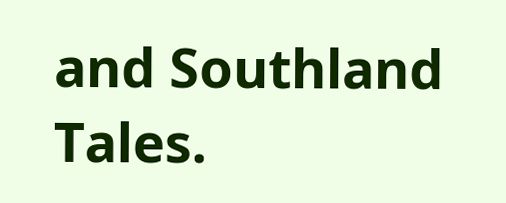and Southland Tales.